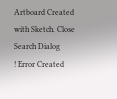Artboard Created with Sketch. Close Search Dialog
! Error Created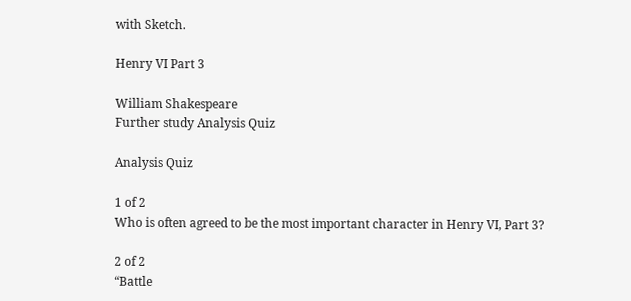with Sketch.

Henry VI Part 3

William Shakespeare
Further study Analysis Quiz

Analysis Quiz

1 of 2
Who is often agreed to be the most important character in Henry VI, Part 3?

2 of 2
“Battle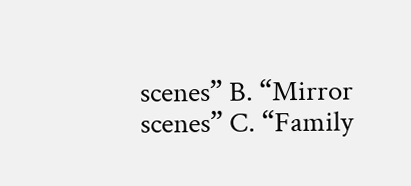scenes” B. “Mirror scenes” C. “Family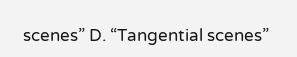scenes” D. “Tangential scenes”